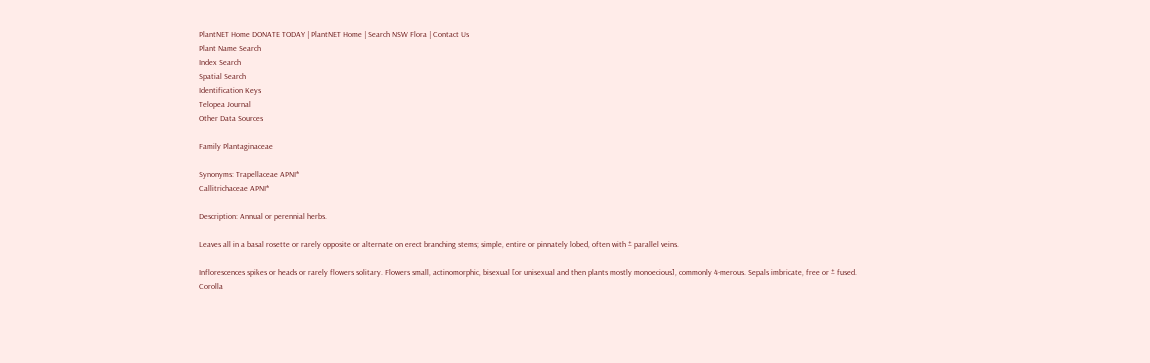PlantNET Home DONATE TODAY | PlantNET Home | Search NSW Flora | Contact Us
Plant Name Search
Index Search
Spatial Search
Identification Keys
Telopea Journal
Other Data Sources

Family Plantaginaceae

Synonyms: Trapellaceae APNI*
Callitrichaceae APNI*

Description: Annual or perennial herbs.

Leaves all in a basal rosette or rarely opposite or alternate on erect branching stems; simple, entire or pinnately lobed, often with ± parallel veins.

Inflorescences spikes or heads or rarely flowers solitary. Flowers small, actinomorphic, bisexual [or unisexual and then plants mostly monoecious], commonly 4-merous. Sepals imbricate, free or ± fused. Corolla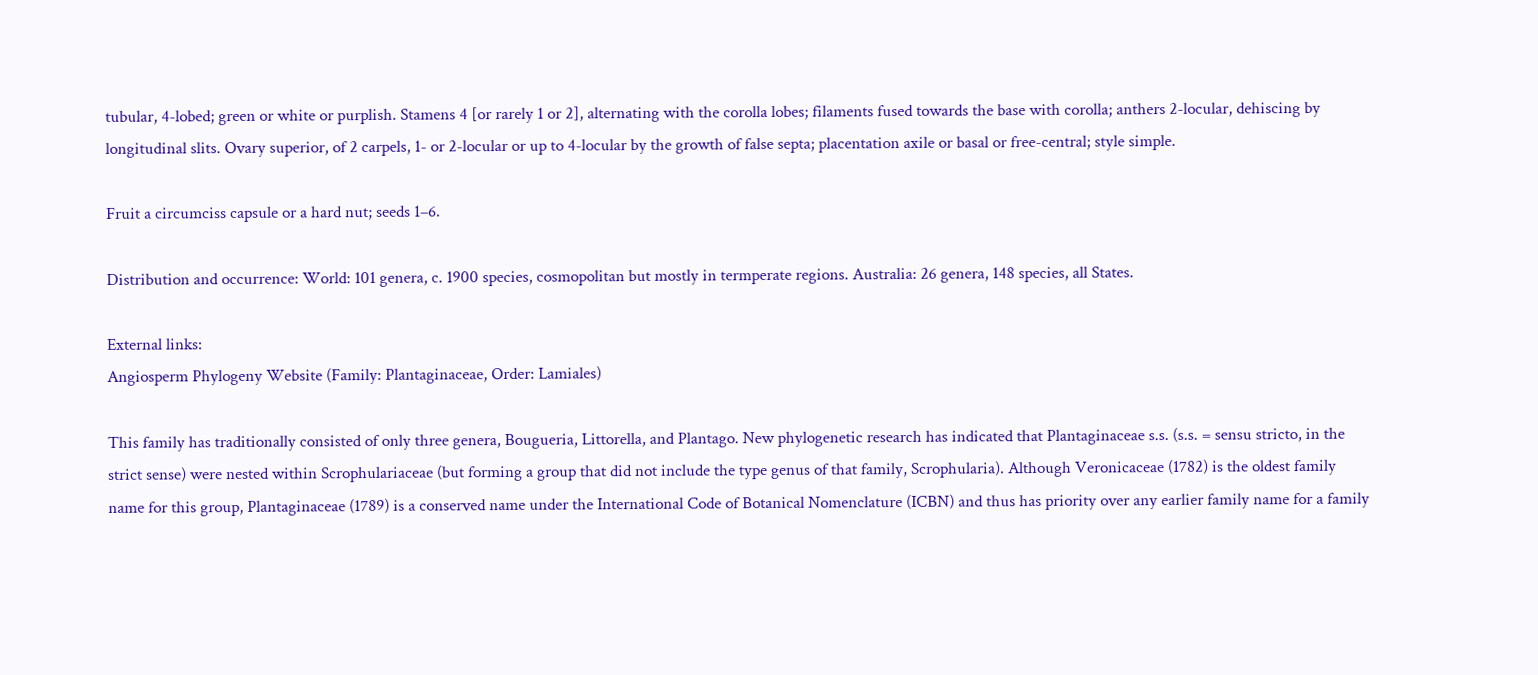tubular, 4-lobed; green or white or purplish. Stamens 4 [or rarely 1 or 2], alternating with the corolla lobes; filaments fused towards the base with corolla; anthers 2-locular, dehiscing by longitudinal slits. Ovary superior, of 2 carpels, 1- or 2-locular or up to 4-locular by the growth of false septa; placentation axile or basal or free-central; style simple.

Fruit a circumciss capsule or a hard nut; seeds 1–6.

Distribution and occurrence: World: 101 genera, c. 1900 species, cosmopolitan but mostly in termperate regions. Australia: 26 genera, 148 species, all States.

External links:
Angiosperm Phylogeny Website (Family: Plantaginaceae, Order: Lamiales)

This family has traditionally consisted of only three genera, Bougueria, Littorella, and Plantago. New phylogenetic research has indicated that Plantaginaceae s.s. (s.s. = sensu stricto, in the strict sense) were nested within Scrophulariaceae (but forming a group that did not include the type genus of that family, Scrophularia). Although Veronicaceae (1782) is the oldest family name for this group, Plantaginaceae (1789) is a conserved name under the International Code of Botanical Nomenclature (ICBN) and thus has priority over any earlier family name for a family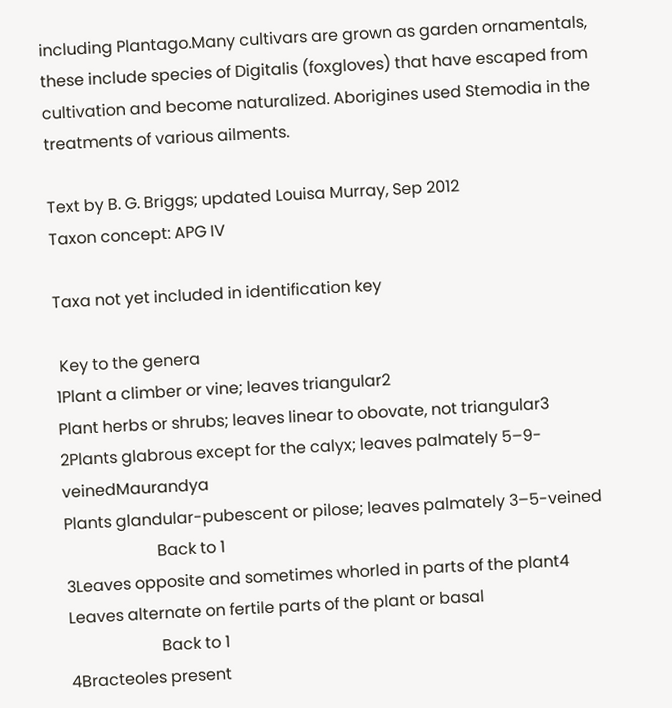including Plantago.Many cultivars are grown as garden ornamentals, these include species of Digitalis (foxgloves) that have escaped from cultivation and become naturalized. Aborigines used Stemodia in the treatments of various ailments.

Text by B. G. Briggs; updated Louisa Murray, Sep 2012
Taxon concept: APG IV

Taxa not yet included in identification key

 Key to the genera
1Plant a climber or vine; leaves triangular2
Plant herbs or shrubs; leaves linear to obovate, not triangular3
2Plants glabrous except for the calyx; leaves palmately 5–9-veinedMaurandya
Plants glandular-pubescent or pilose; leaves palmately 3–5-veined
                       Back to 1
3Leaves opposite and sometimes whorled in parts of the plant4
Leaves alternate on fertile parts of the plant or basal
                       Back to 1
4Bracteoles present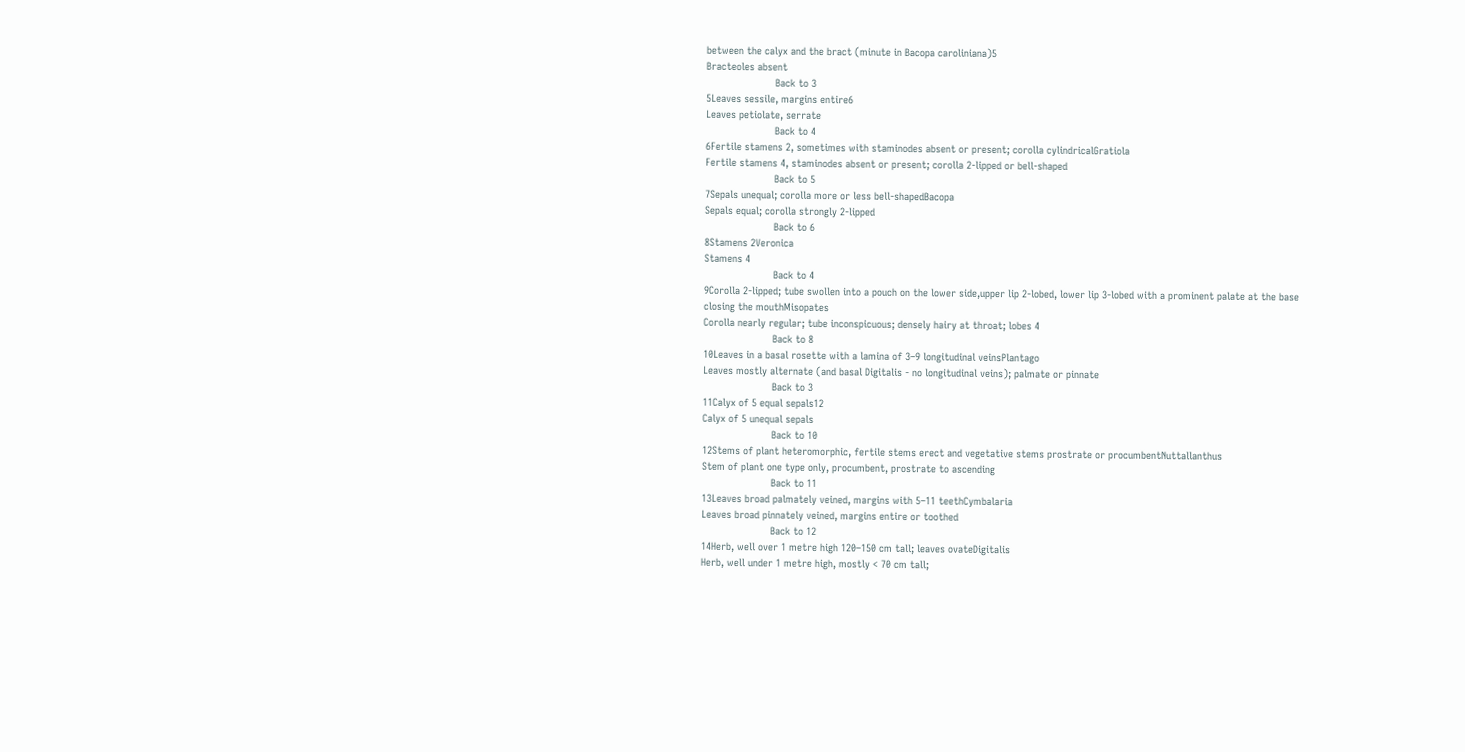between the calyx and the bract (minute in Bacopa caroliniana)5
Bracteoles absent
                       Back to 3
5Leaves sessile, margins entire6
Leaves petiolate, serrate
                       Back to 4
6Fertile stamens 2, sometimes with staminodes absent or present; corolla cylindricalGratiola
Fertile stamens 4, staminodes absent or present; corolla 2-lipped or bell-shaped
                       Back to 5
7Sepals unequal; corolla more or less bell-shapedBacopa
Sepals equal; corolla strongly 2-lipped
                       Back to 6
8Stamens 2Veronica
Stamens 4
                       Back to 4
9Corolla 2-lipped; tube swollen into a pouch on the lower side,upper lip 2-lobed, lower lip 3-lobed with a prominent palate at the base closing the mouthMisopates
Corolla nearly regular; tube inconspicuous; densely hairy at throat; lobes 4
                       Back to 8
10Leaves in a basal rosette with a lamina of 3–9 longitudinal veinsPlantago
Leaves mostly alternate (and basal Digitalis - no longitudinal veins); palmate or pinnate
                       Back to 3
11Calyx of 5 equal sepals12
Calyx of 5 unequal sepals
                       Back to 10
12Stems of plant heteromorphic, fertile stems erect and vegetative stems prostrate or procumbentNuttallanthus
Stem of plant one type only, procumbent, prostrate to ascending
                       Back to 11
13Leaves broad palmately veined, margins with 5–11 teethCymbalaria
Leaves broad pinnately veined, margins entire or toothed
                       Back to 12
14Herb, well over 1 metre high 120–150 cm tall; leaves ovateDigitalis
Herb, well under 1 metre high, mostly < 70 cm tall;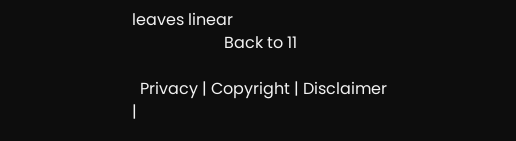leaves linear
                       Back to 11

  Privacy | Copyright | Disclaimer |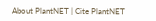About PlantNET | Cite PlantNET